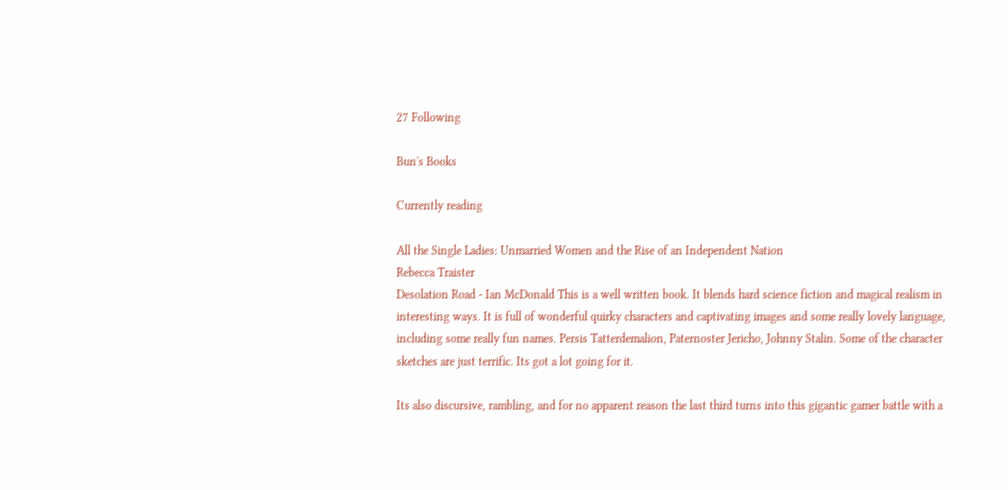27 Following

Bun's Books

Currently reading

All the Single Ladies: Unmarried Women and the Rise of an Independent Nation
Rebecca Traister
Desolation Road - Ian McDonald This is a well written book. It blends hard science fiction and magical realism in interesting ways. It is full of wonderful quirky characters and captivating images and some really lovely language, including some really fun names. Persis Tatterdemalion, Paternoster Jericho, Johnny Stalin. Some of the character sketches are just terrific. Its got a lot going for it.

Its also discursive, rambling, and for no apparent reason the last third turns into this gigantic gamer battle with a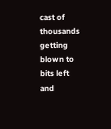cast of thousands getting blown to bits left and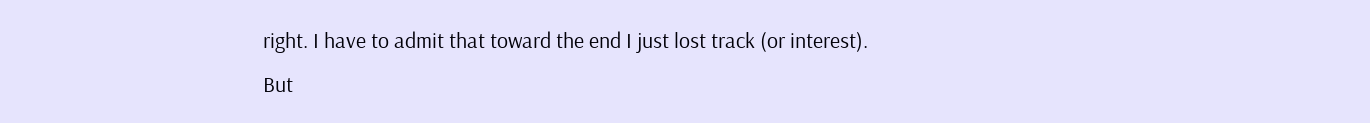right. I have to admit that toward the end I just lost track (or interest). But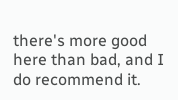there's more good here than bad, and I do recommend it.